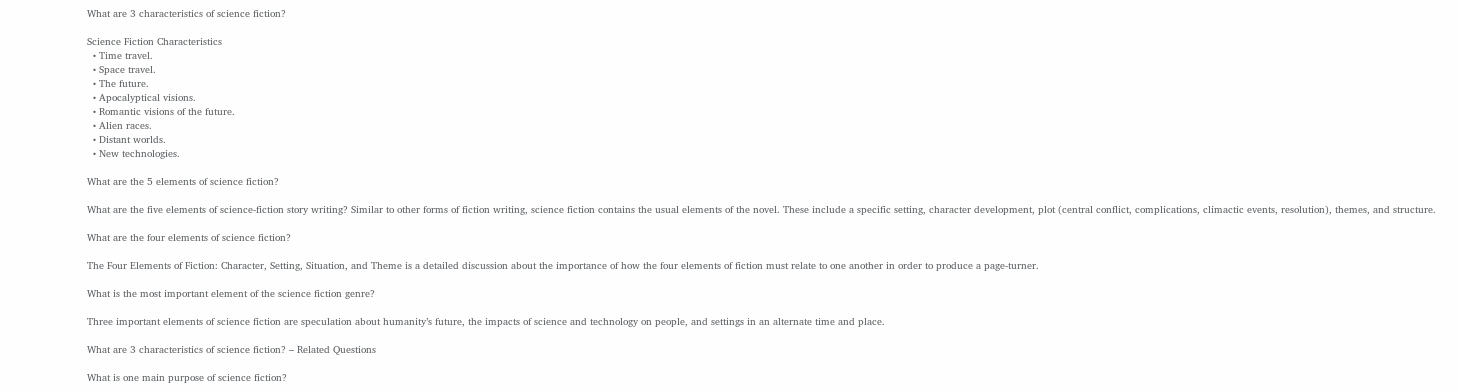What are 3 characteristics of science fiction?

Science Fiction Characteristics
  • Time travel.
  • Space travel.
  • The future.
  • Apocalyptical visions.
  • Romantic visions of the future.
  • Alien races.
  • Distant worlds.
  • New technologies.

What are the 5 elements of science fiction?

What are the five elements of science-fiction story writing? Similar to other forms of fiction writing, science fiction contains the usual elements of the novel. These include a specific setting, character development, plot (central conflict, complications, climactic events, resolution), themes, and structure.

What are the four elements of science fiction?

The Four Elements of Fiction: Character, Setting, Situation, and Theme is a detailed discussion about the importance of how the four elements of fiction must relate to one another in order to produce a page-turner.

What is the most important element of the science fiction genre?

Three important elements of science fiction are speculation about humanity’s future, the impacts of science and technology on people, and settings in an alternate time and place.

What are 3 characteristics of science fiction? – Related Questions

What is one main purpose of science fiction?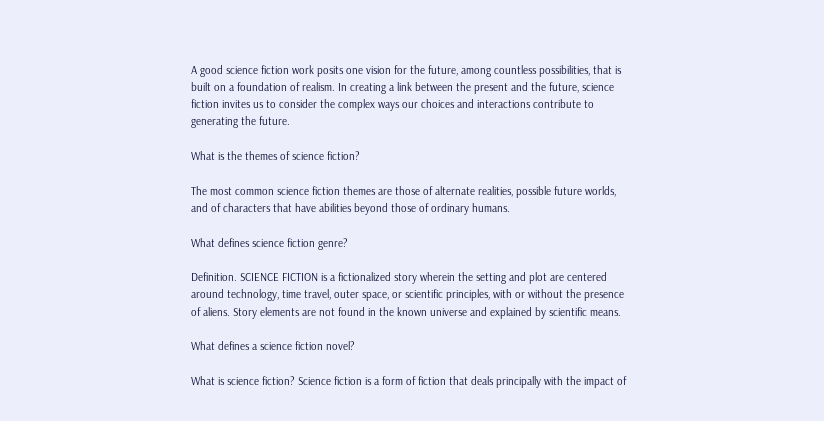A good science fiction work posits one vision for the future, among countless possibilities, that is built on a foundation of realism. In creating a link between the present and the future, science fiction invites us to consider the complex ways our choices and interactions contribute to generating the future.

What is the themes of science fiction?

The most common science fiction themes are those of alternate realities, possible future worlds, and of characters that have abilities beyond those of ordinary humans.

What defines science fiction genre?

Definition. SCIENCE FICTION is a fictionalized story wherein the setting and plot are centered around technology, time travel, outer space, or scientific principles, with or without the presence of aliens. Story elements are not found in the known universe and explained by scientific means.

What defines a science fiction novel?

What is science fiction? Science fiction is a form of fiction that deals principally with the impact of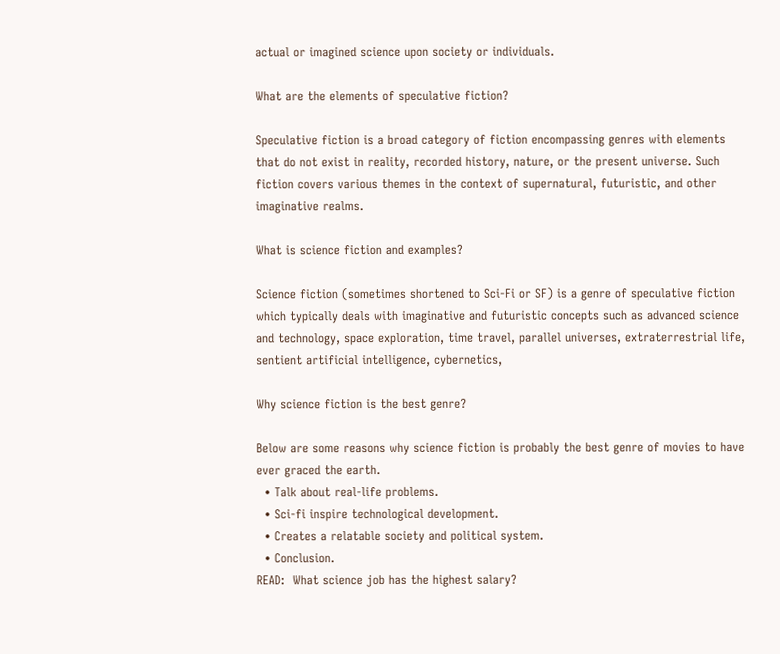actual or imagined science upon society or individuals.

What are the elements of speculative fiction?

Speculative fiction is a broad category of fiction encompassing genres with elements that do not exist in reality, recorded history, nature, or the present universe. Such fiction covers various themes in the context of supernatural, futuristic, and other imaginative realms.

What is science fiction and examples?

Science fiction (sometimes shortened to Sci-Fi or SF) is a genre of speculative fiction which typically deals with imaginative and futuristic concepts such as advanced science and technology, space exploration, time travel, parallel universes, extraterrestrial life, sentient artificial intelligence, cybernetics,

Why science fiction is the best genre?

Below are some reasons why science fiction is probably the best genre of movies to have ever graced the earth.
  • Talk about real-life problems.
  • Sci-fi inspire technological development.
  • Creates a relatable society and political system.
  • Conclusion.
READ:  What science job has the highest salary?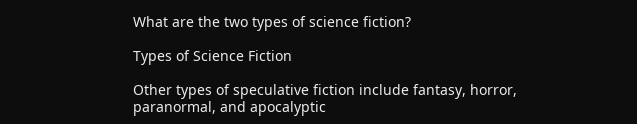What are the two types of science fiction?

Types of Science Fiction

Other types of speculative fiction include fantasy, horror, paranormal, and apocalyptic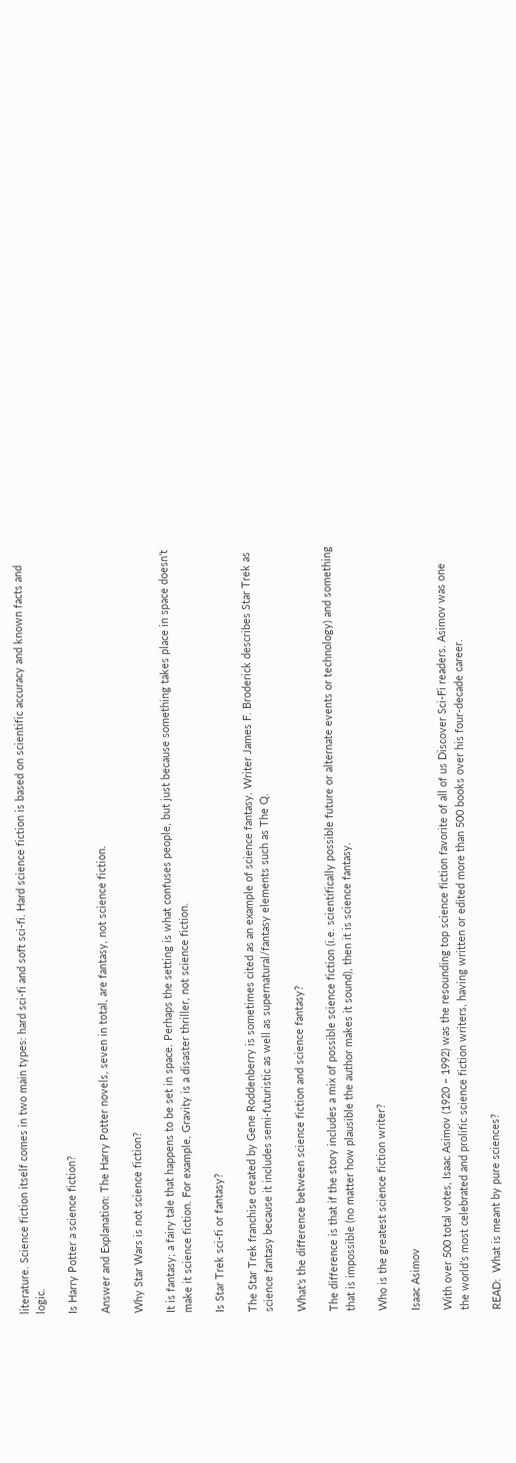literature. Science fiction itself comes in two main types: hard sci-fi and soft sci-fi. Hard science fiction is based on scientific accuracy and known facts and logic.

Is Harry Potter a science fiction?

Answer and Explanation: The Harry Potter novels, seven in total, are fantasy, not science fiction.

Why Star Wars is not science fiction?

It is fantasy; a fairy tale that happens to be set in space. Perhaps the setting is what confuses people, but just because something takes place in space doesn’t make it science fiction. For example, Gravity is a disaster thriller, not science fiction.

Is Star Trek sci-fi or fantasy?

The Star Trek franchise created by Gene Roddenberry is sometimes cited as an example of science fantasy. Writer James F. Broderick describes Star Trek as science fantasy because it includes semi-futuristic as well as supernatural/fantasy elements such as The Q.

What’s the difference between science fiction and science fantasy?

The difference is that if the story includes a mix of possible science fiction (i.e. scientifically possible future or alternate events or technology) and something that is impossible (no matter how plausible the author makes it sound), then it is science fantasy.

Who is the greatest science fiction writer?

Isaac Asimov

With over 500 total votes, Isaac Asimov (1920 – 1992) was the resounding top science fiction favorite of all of us Discover Sci-Fi readers. Asimov was one the world’s most celebrated and prolific science fiction writers, having written or edited more than 500 books over his four-decade career.

READ:  What is meant by pure sciences?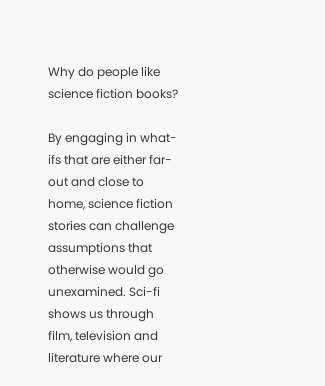Why do people like science fiction books?

By engaging in what-ifs that are either far-out and close to home, science fiction stories can challenge assumptions that otherwise would go unexamined. Sci-fi shows us through film, television and literature where our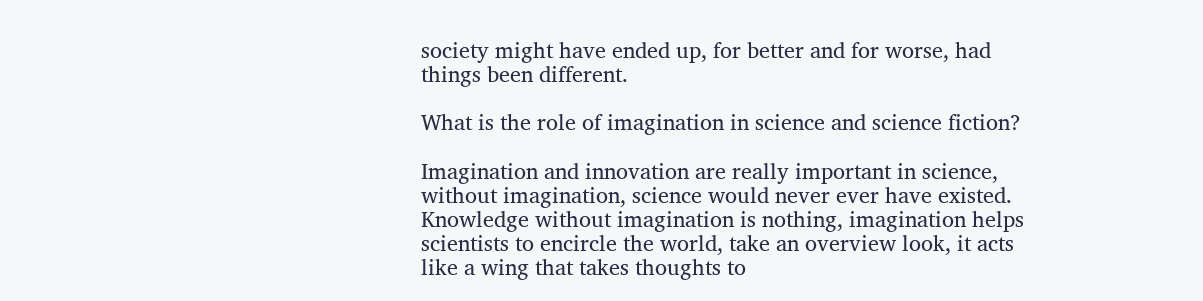society might have ended up, for better and for worse, had things been different.

What is the role of imagination in science and science fiction?

Imagination and innovation are really important in science, without imagination, science would never ever have existed. Knowledge without imagination is nothing, imagination helps scientists to encircle the world, take an overview look, it acts like a wing that takes thoughts to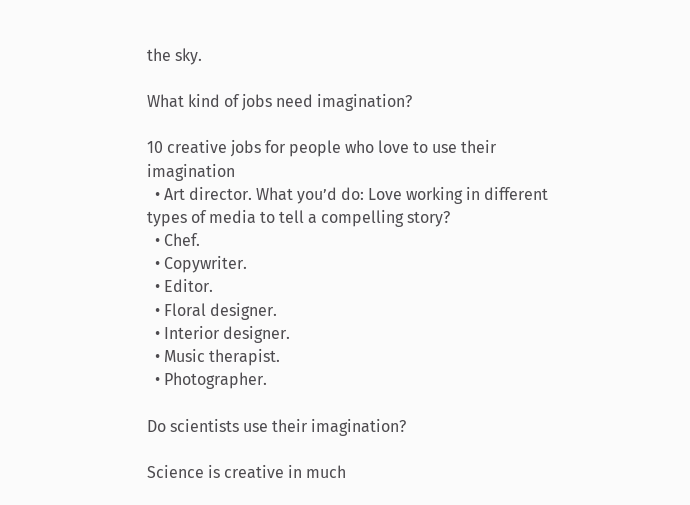the sky.

What kind of jobs need imagination?

10 creative jobs for people who love to use their imagination
  • Art director. What you’d do: Love working in different types of media to tell a compelling story?
  • Chef.
  • Copywriter.
  • Editor.
  • Floral designer.
  • Interior designer.
  • Music therapist.
  • Photographer.

Do scientists use their imagination?

Science is creative in much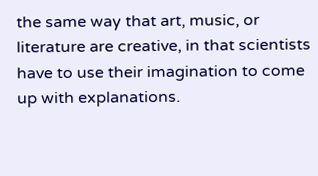the same way that art, music, or literature are creative, in that scientists have to use their imagination to come up with explanations.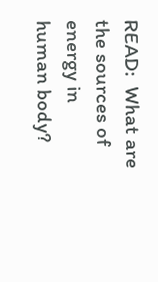READ:  What are the sources of energy in human body?